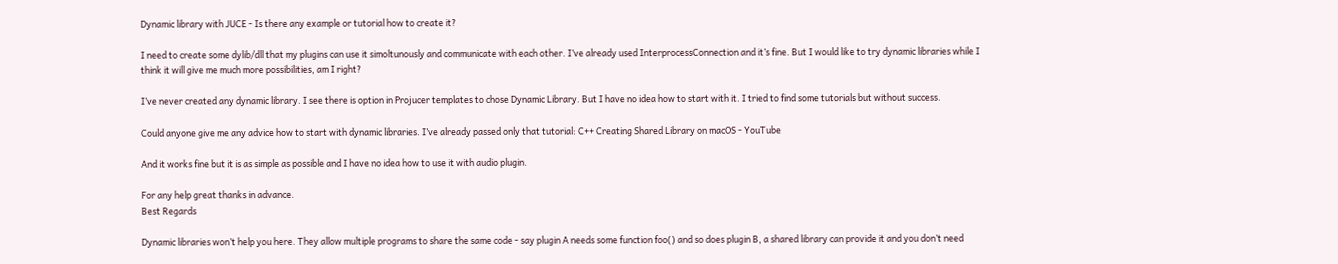Dynamic library with JUCE - Is there any example or tutorial how to create it?

I need to create some dylib/dll that my plugins can use it simoltunously and communicate with each other. I’ve already used InterprocessConnection and it’s fine. But I would like to try dynamic libraries while I think it will give me much more possibilities, am I right?

I’ve never created any dynamic library. I see there is option in Projucer templates to chose Dynamic Library. But I have no idea how to start with it. I tried to find some tutorials but without success.

Could anyone give me any advice how to start with dynamic libraries. I’ve already passed only that tutorial: C++ Creating Shared Library on macOS - YouTube

And it works fine but it is as simple as possible and I have no idea how to use it with audio plugin.

For any help great thanks in advance.
Best Regards

Dynamic libraries won’t help you here. They allow multiple programs to share the same code - say plugin A needs some function foo() and so does plugin B, a shared library can provide it and you don’t need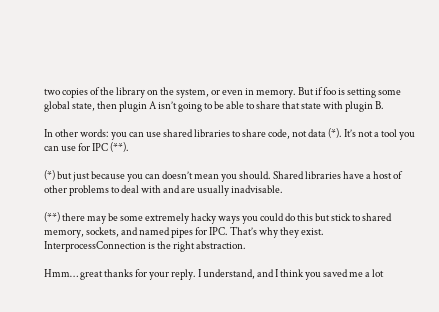two copies of the library on the system, or even in memory. But if foo is setting some global state, then plugin A isn’t going to be able to share that state with plugin B.

In other words: you can use shared libraries to share code, not data (*). It’s not a tool you can use for IPC (**).

(*) but just because you can doesn’t mean you should. Shared libraries have a host of other problems to deal with and are usually inadvisable.

(**) there may be some extremely hacky ways you could do this but stick to shared memory, sockets, and named pipes for IPC. That’s why they exist. InterprocessConnection is the right abstraction.

Hmm… great thanks for your reply. I understand, and I think you saved me a lot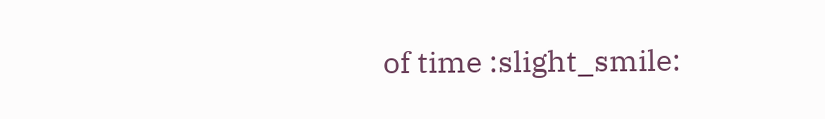of time :slight_smile: